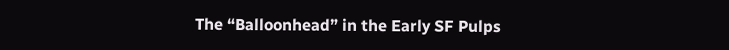The “Balloonhead” in the Early SF Pulps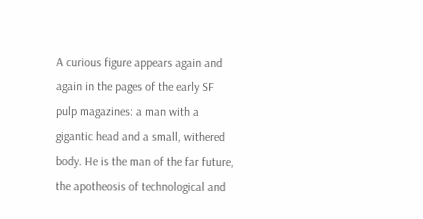A curious figure appears again and again in the pages of the early SF pulp magazines: a man with a gigantic head and a small, withered body. He is the man of the far future, the apotheosis of technological and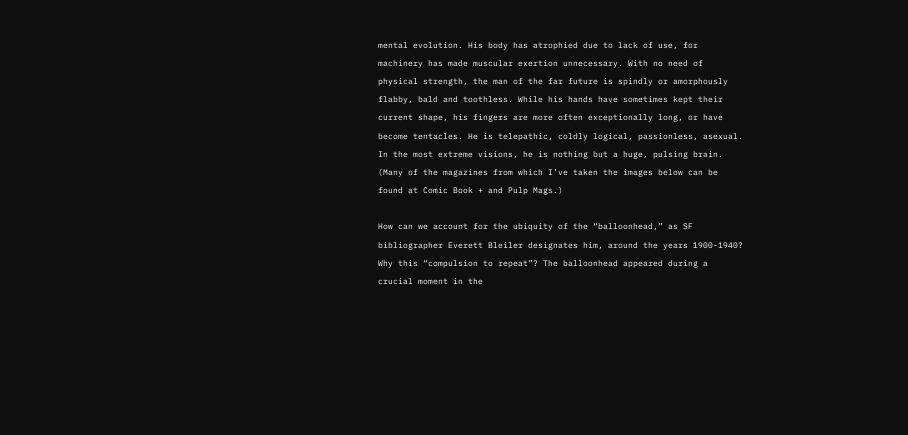mental evolution. His body has atrophied due to lack of use, for machinery has made muscular exertion unnecessary. With no need of physical strength, the man of the far future is spindly or amorphously flabby, bald and toothless. While his hands have sometimes kept their current shape, his fingers are more often exceptionally long, or have become tentacles. He is telepathic, coldly logical, passionless, asexual. In the most extreme visions, he is nothing but a huge, pulsing brain. (Many of the magazines from which I’ve taken the images below can be found at Comic Book + and Pulp Mags.)

How can we account for the ubiquity of the “balloonhead,” as SF bibliographer Everett Bleiler designates him, around the years 1900-1940? Why this “compulsion to repeat”? The balloonhead appeared during a crucial moment in the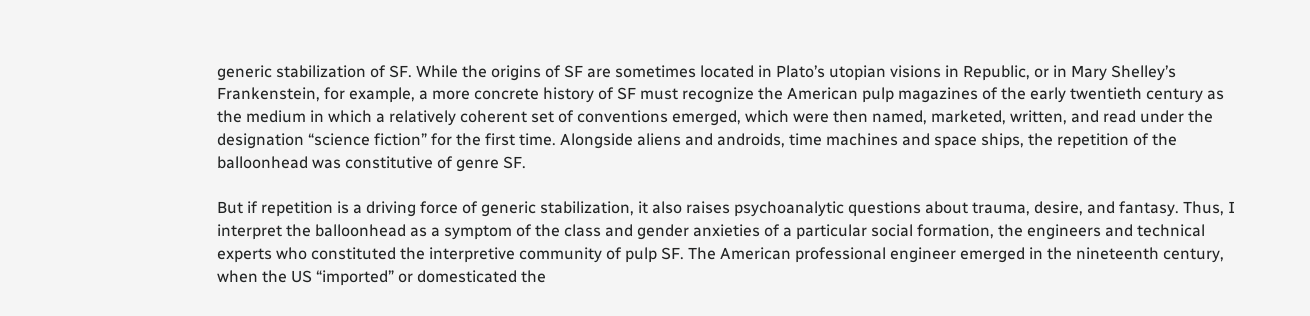generic stabilization of SF. While the origins of SF are sometimes located in Plato’s utopian visions in Republic, or in Mary Shelley’s Frankenstein, for example, a more concrete history of SF must recognize the American pulp magazines of the early twentieth century as the medium in which a relatively coherent set of conventions emerged, which were then named, marketed, written, and read under the designation “science fiction” for the first time. Alongside aliens and androids, time machines and space ships, the repetition of the balloonhead was constitutive of genre SF.

But if repetition is a driving force of generic stabilization, it also raises psychoanalytic questions about trauma, desire, and fantasy. Thus, I interpret the balloonhead as a symptom of the class and gender anxieties of a particular social formation, the engineers and technical experts who constituted the interpretive community of pulp SF. The American professional engineer emerged in the nineteenth century, when the US “imported” or domesticated the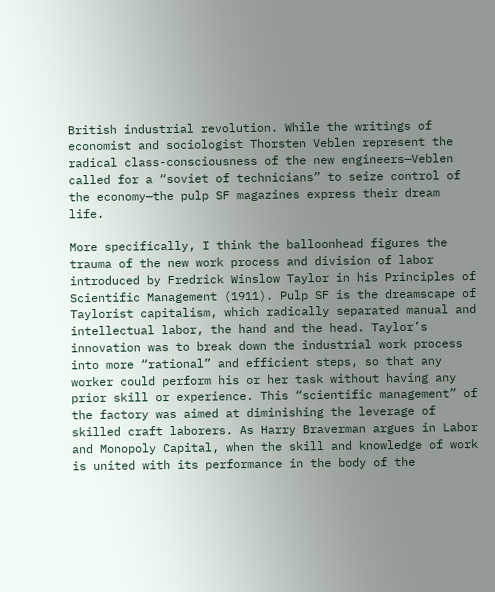British industrial revolution. While the writings of economist and sociologist Thorsten Veblen represent the radical class-consciousness of the new engineers—Veblen called for a “soviet of technicians” to seize control of the economy—the pulp SF magazines express their dream life.

More specifically, I think the balloonhead figures the trauma of the new work process and division of labor introduced by Fredrick Winslow Taylor in his Principles of Scientific Management (1911). Pulp SF is the dreamscape of Taylorist capitalism, which radically separated manual and intellectual labor, the hand and the head. Taylor’s innovation was to break down the industrial work process into more “rational” and efficient steps, so that any worker could perform his or her task without having any prior skill or experience. This “scientific management” of the factory was aimed at diminishing the leverage of skilled craft laborers. As Harry Braverman argues in Labor and Monopoly Capital, when the skill and knowledge of work is united with its performance in the body of the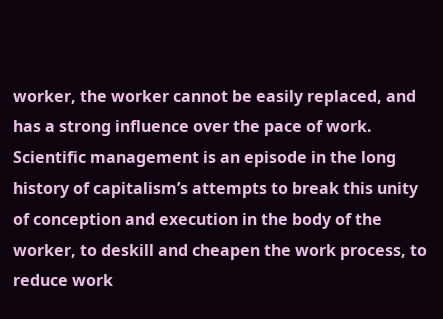worker, the worker cannot be easily replaced, and has a strong influence over the pace of work. Scientific management is an episode in the long history of capitalism’s attempts to break this unity of conception and execution in the body of the worker, to deskill and cheapen the work process, to reduce work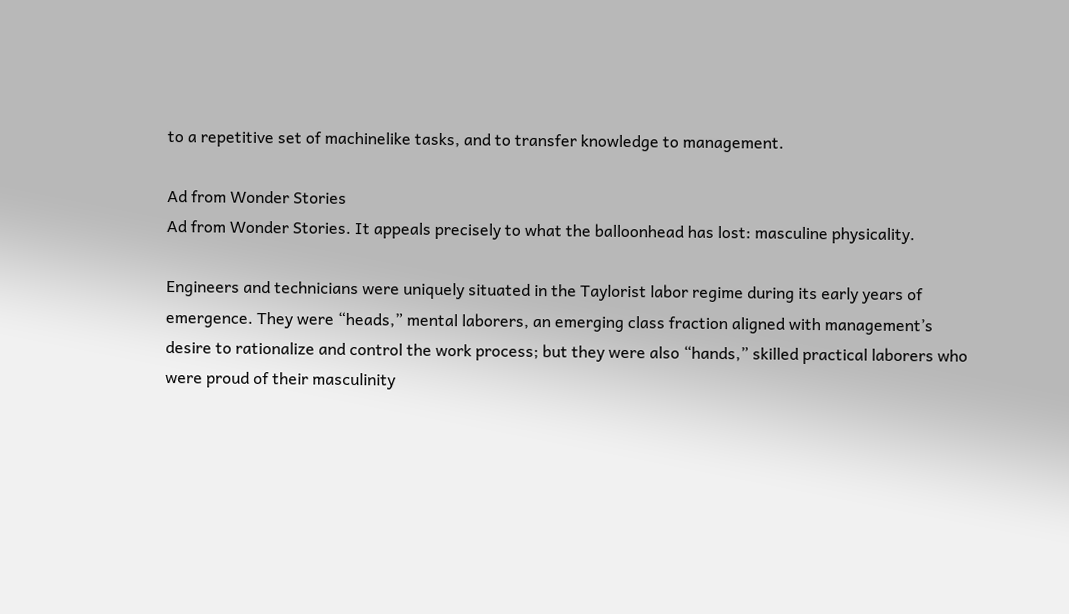to a repetitive set of machinelike tasks, and to transfer knowledge to management.

Ad from Wonder Stories
Ad from Wonder Stories. It appeals precisely to what the balloonhead has lost: masculine physicality.

Engineers and technicians were uniquely situated in the Taylorist labor regime during its early years of emergence. They were “heads,” mental laborers, an emerging class fraction aligned with management’s desire to rationalize and control the work process; but they were also “hands,” skilled practical laborers who were proud of their masculinity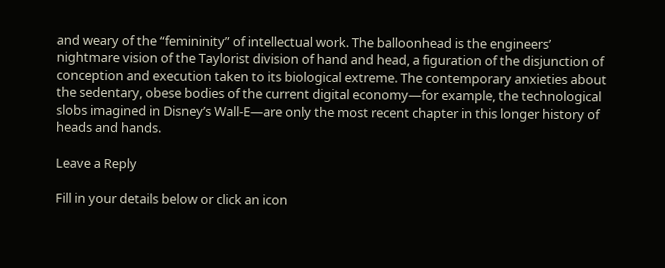and weary of the “femininity” of intellectual work. The balloonhead is the engineers’ nightmare vision of the Taylorist division of hand and head, a figuration of the disjunction of conception and execution taken to its biological extreme. The contemporary anxieties about the sedentary, obese bodies of the current digital economy—for example, the technological slobs imagined in Disney’s Wall-E—are only the most recent chapter in this longer history of heads and hands.

Leave a Reply

Fill in your details below or click an icon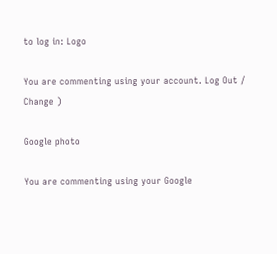to log in: Logo

You are commenting using your account. Log Out /  Change )

Google photo

You are commenting using your Google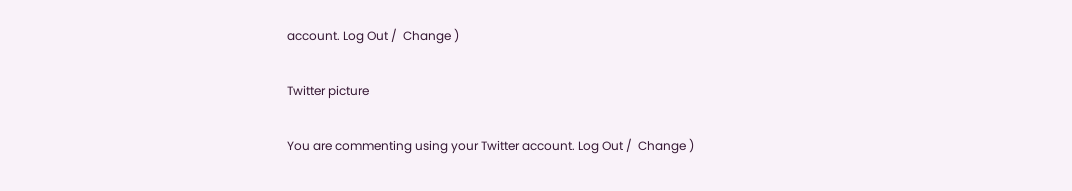account. Log Out /  Change )

Twitter picture

You are commenting using your Twitter account. Log Out /  Change )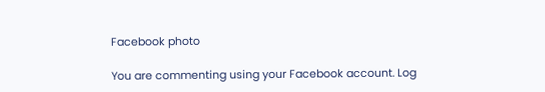Facebook photo

You are commenting using your Facebook account. Log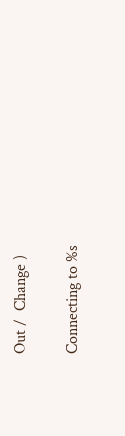Out /  Change )

Connecting to %s